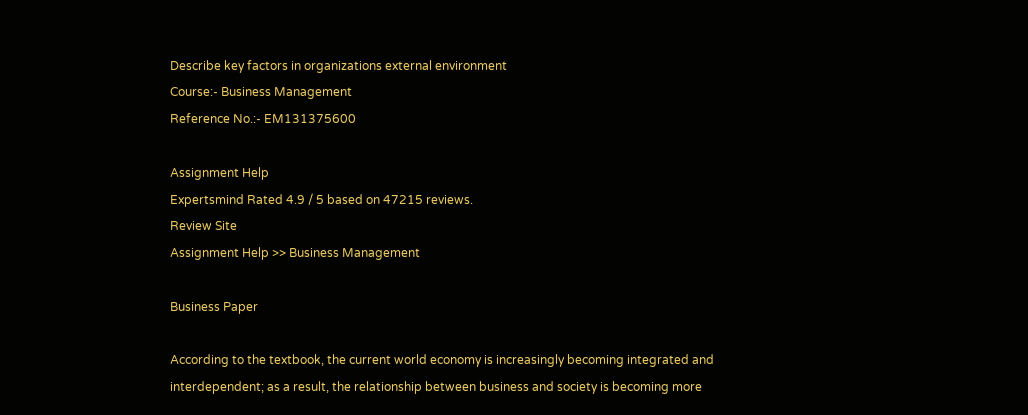Describe key factors in organizations external environment
Course:- Business Management
Reference No.:- EM131375600

Assignment Help
Expertsmind Rated 4.9 / 5 based on 47215 reviews.
Review Site
Assignment Help >> Business Management

Business Paper

According to the textbook, the current world economy is increasingly becoming integrated and interdependent; as a result, the relationship between business and society is becoming more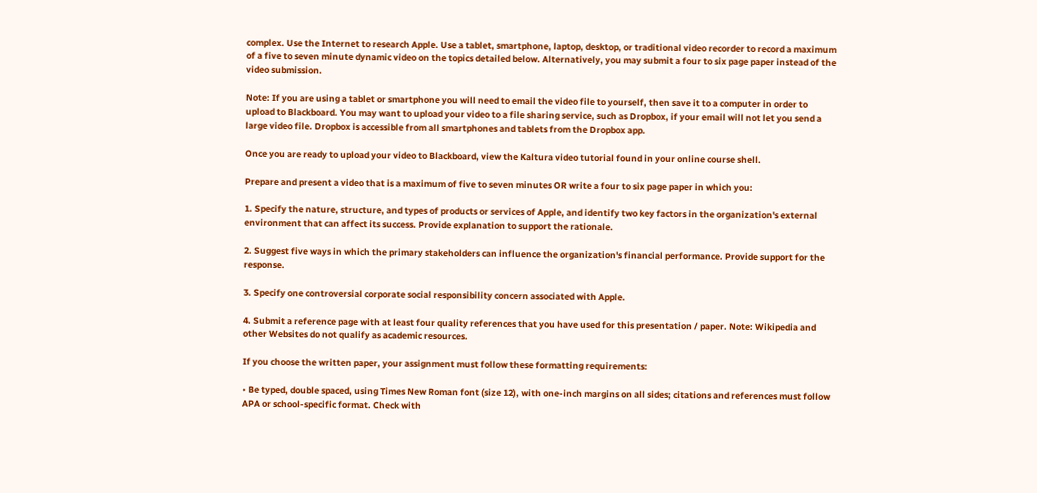complex. Use the Internet to research Apple. Use a tablet, smartphone, laptop, desktop, or traditional video recorder to record a maximum of a five to seven minute dynamic video on the topics detailed below. Alternatively, you may submit a four to six page paper instead of the video submission.

Note: If you are using a tablet or smartphone you will need to email the video file to yourself, then save it to a computer in order to upload to Blackboard. You may want to upload your video to a file sharing service, such as Dropbox, if your email will not let you send a large video file. Dropbox is accessible from all smartphones and tablets from the Dropbox app.

Once you are ready to upload your video to Blackboard, view the Kaltura video tutorial found in your online course shell.

Prepare and present a video that is a maximum of five to seven minutes OR write a four to six page paper in which you:

1. Specify the nature, structure, and types of products or services of Apple, and identify two key factors in the organization's external environment that can affect its success. Provide explanation to support the rationale.

2. Suggest five ways in which the primary stakeholders can influence the organization's financial performance. Provide support for the response.

3. Specify one controversial corporate social responsibility concern associated with Apple.

4. Submit a reference page with at least four quality references that you have used for this presentation / paper. Note: Wikipedia and other Websites do not qualify as academic resources.

If you choose the written paper, your assignment must follow these formatting requirements:

• Be typed, double spaced, using Times New Roman font (size 12), with one-inch margins on all sides; citations and references must follow APA or school-specific format. Check with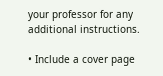your professor for any additional instructions.

• Include a cover page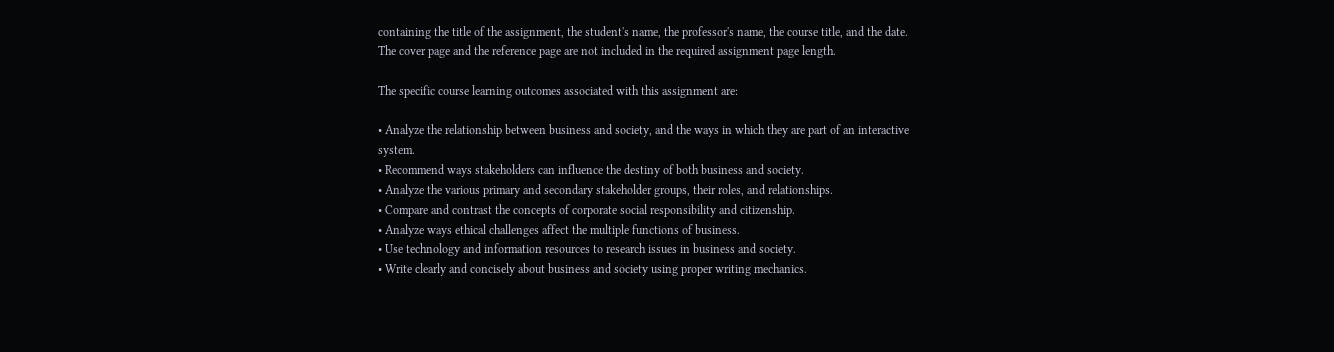containing the title of the assignment, the student's name, the professor's name, the course title, and the date. The cover page and the reference page are not included in the required assignment page length.

The specific course learning outcomes associated with this assignment are:

• Analyze the relationship between business and society, and the ways in which they are part of an interactive system.
• Recommend ways stakeholders can influence the destiny of both business and society.
• Analyze the various primary and secondary stakeholder groups, their roles, and relationships.
• Compare and contrast the concepts of corporate social responsibility and citizenship.
• Analyze ways ethical challenges affect the multiple functions of business.
• Use technology and information resources to research issues in business and society.
• Write clearly and concisely about business and society using proper writing mechanics.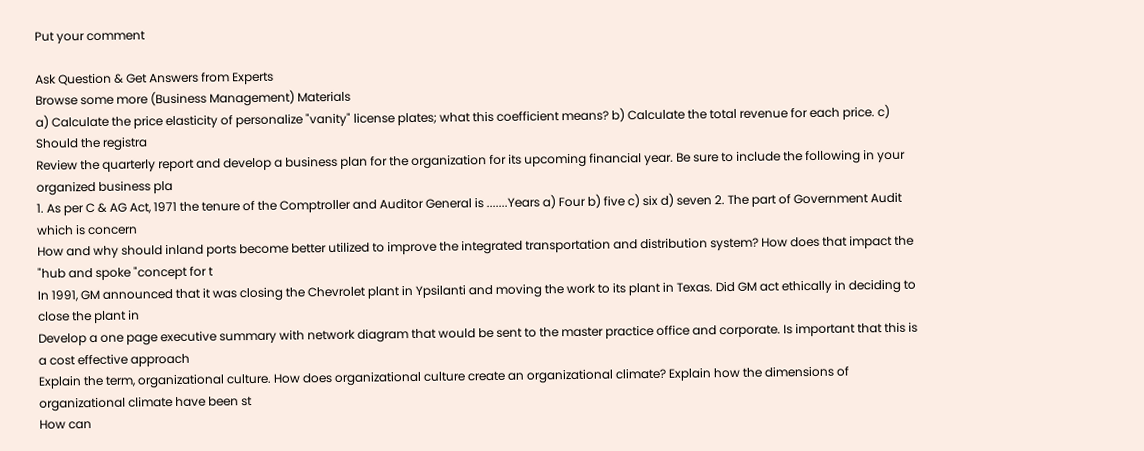Put your comment

Ask Question & Get Answers from Experts
Browse some more (Business Management) Materials
a) Calculate the price elasticity of personalize "vanity" license plates; what this coefficient means? b) Calculate the total revenue for each price. c) Should the registra
Review the quarterly report and develop a business plan for the organization for its upcoming financial year. Be sure to include the following in your organized business pla
1. As per C & AG Act, 1971 the tenure of the Comptroller and Auditor General is .......Years a) Four b) five c) six d) seven 2. The part of Government Audit which is concern
How and why should inland ports become better utilized to improve the integrated transportation and distribution system? How does that impact the "hub and spoke "concept for t
In 1991, GM announced that it was closing the Chevrolet plant in Ypsilanti and moving the work to its plant in Texas. Did GM act ethically in deciding to close the plant in
Develop a one page executive summary with network diagram that would be sent to the master practice office and corporate. Is important that this is a cost effective approach
Explain the term, organizational culture. How does organizational culture create an organizational climate? Explain how the dimensions of organizational climate have been st
How can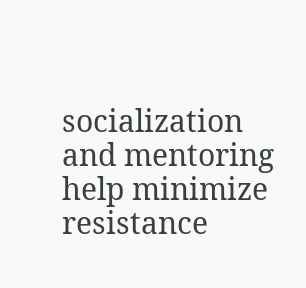socialization and mentoring help minimize resistance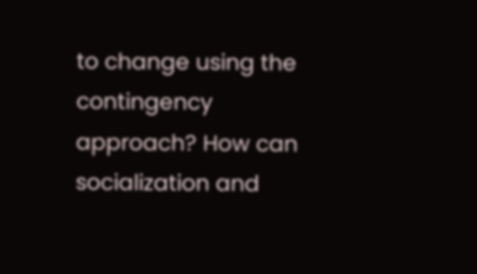to change using the contingency approach? How can socialization and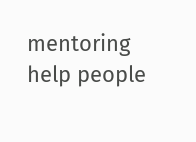mentoring help people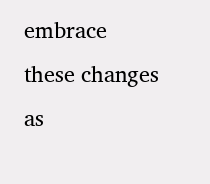embrace these changes as